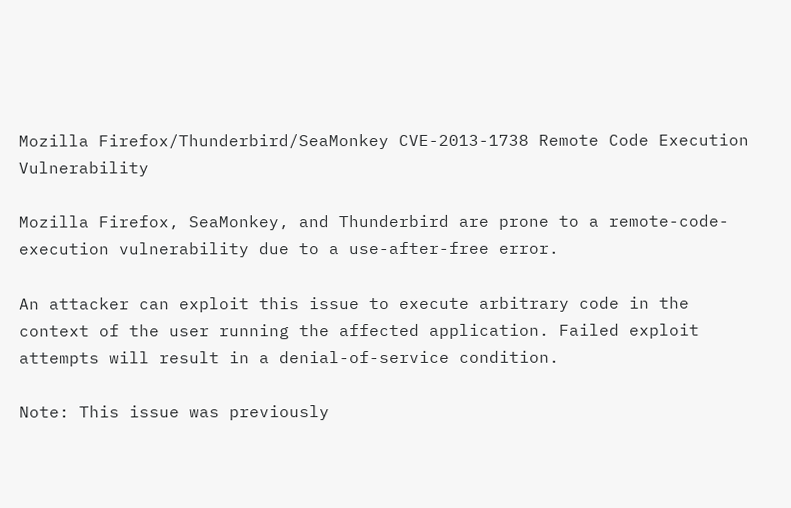Mozilla Firefox/Thunderbird/SeaMonkey CVE-2013-1738 Remote Code Execution Vulnerability

Mozilla Firefox, SeaMonkey, and Thunderbird are prone to a remote-code-execution vulnerability due to a use-after-free error.

An attacker can exploit this issue to execute arbitrary code in the context of the user running the affected application. Failed exploit attempts will result in a denial-of-service condition.

Note: This issue was previously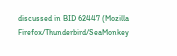discussed in BID 62447 (Mozilla Firefox/Thunderbird/SeaMonkey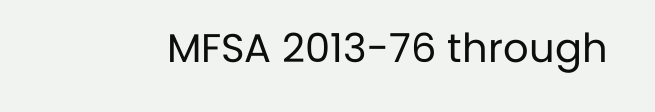MFSA 2013-76 through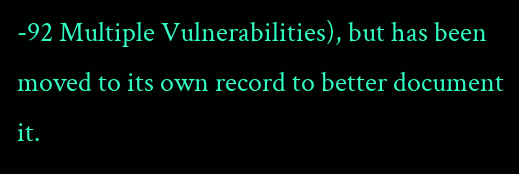-92 Multiple Vulnerabilities), but has been moved to its own record to better document it.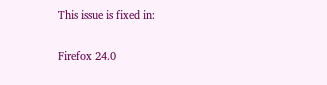This issue is fixed in:

Firefox 24.0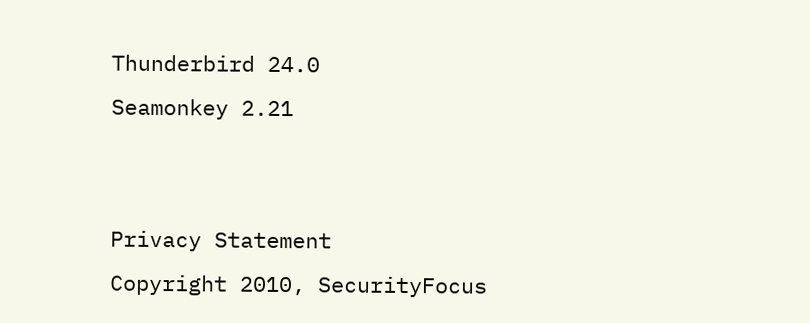Thunderbird 24.0
Seamonkey 2.21


Privacy Statement
Copyright 2010, SecurityFocus